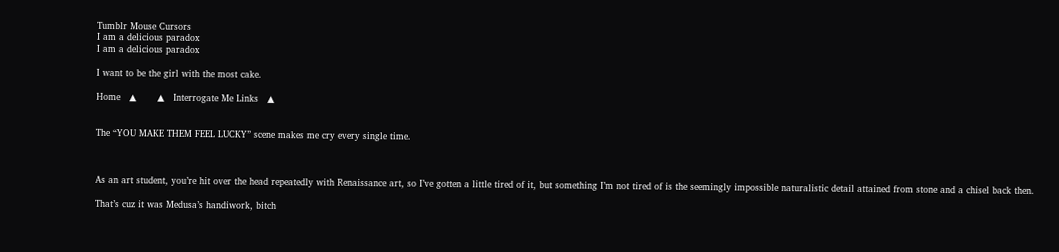Tumblr Mouse Cursors
I am a delicious paradox
I am a delicious paradox

I want to be the girl with the most cake.

Home   ▲       ▲   Interrogate Me Links   ▲


The “YOU MAKE THEM FEEL LUCKY” scene makes me cry every single time.



As an art student, you’re hit over the head repeatedly with Renaissance art, so I’ve gotten a little tired of it, but something I’m not tired of is the seemingly impossible naturalistic detail attained from stone and a chisel back then.

That’s cuz it was Medusa’s handiwork, bitch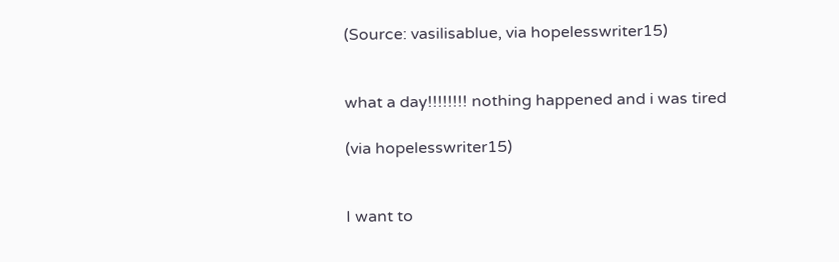(Source: vasilisablue, via hopelesswriter15)


what a day!!!!!!!! nothing happened and i was tired

(via hopelesswriter15)


I want to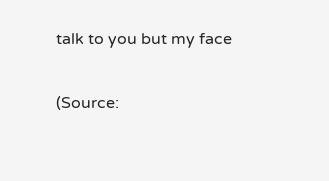talk to you but my face

(Source: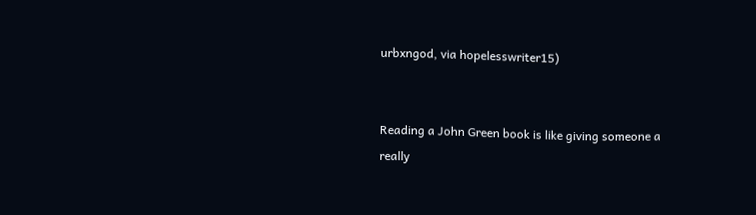urbxngod, via hopelesswriter15)


Reading a John Green book is like giving someone a really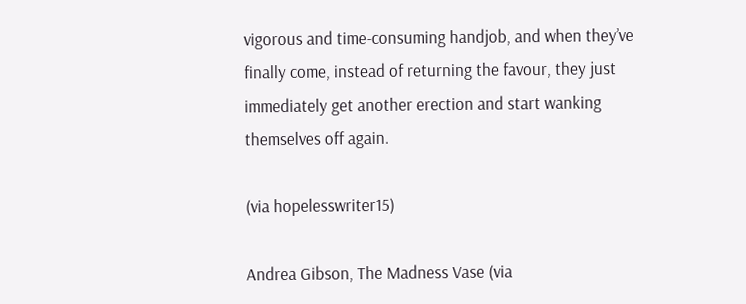vigorous and time-consuming handjob, and when they’ve finally come, instead of returning the favour, they just immediately get another erection and start wanking themselves off again.

(via hopelesswriter15)

Andrea Gibson, The Madness Vase (via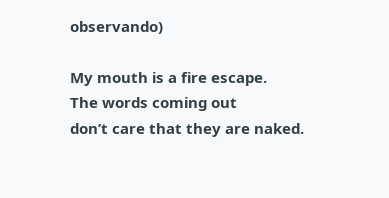observando)

My mouth is a fire escape.
The words coming out
don’t care that they are naked.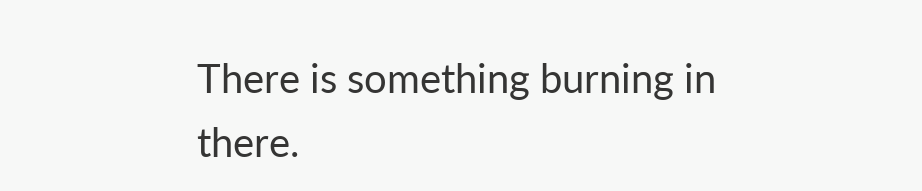There is something burning in there.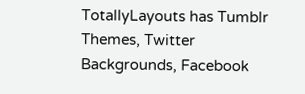TotallyLayouts has Tumblr Themes, Twitter Backgrounds, Facebook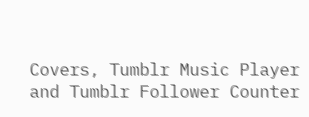Covers, Tumblr Music Player and Tumblr Follower Counter